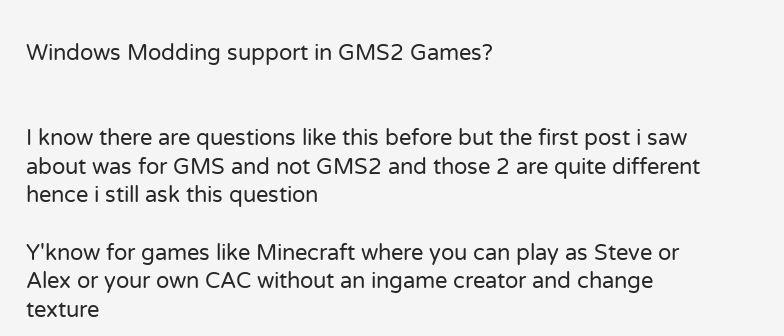Windows Modding support in GMS2 Games?


I know there are questions like this before but the first post i saw about was for GMS and not GMS2 and those 2 are quite different hence i still ask this question

Y'know for games like Minecraft where you can play as Steve or Alex or your own CAC without an ingame creator and change texture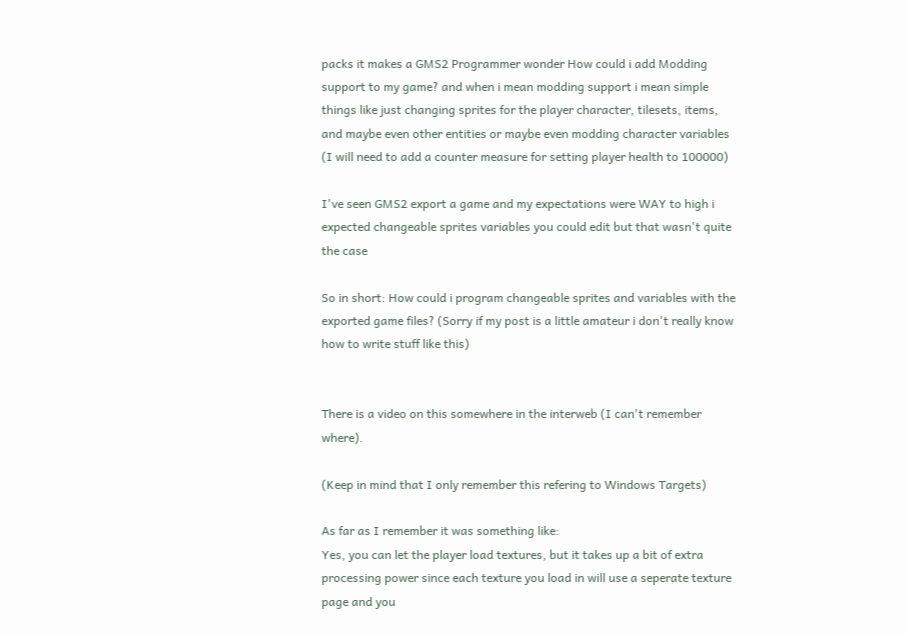packs it makes a GMS2 Programmer wonder How could i add Modding support to my game? and when i mean modding support i mean simple things like just changing sprites for the player character, tilesets, items, and maybe even other entities or maybe even modding character variables (I will need to add a counter measure for setting player health to 100000)

I've seen GMS2 export a game and my expectations were WAY to high i expected changeable sprites variables you could edit but that wasn't quite the case

So in short: How could i program changeable sprites and variables with the exported game files? (Sorry if my post is a little amateur i don't really know how to write stuff like this)


There is a video on this somewhere in the interweb (I can't remember where).

(Keep in mind that I only remember this refering to Windows Targets)

As far as I remember it was something like:
Yes, you can let the player load textures, but it takes up a bit of extra processing power since each texture you load in will use a seperate texture page and you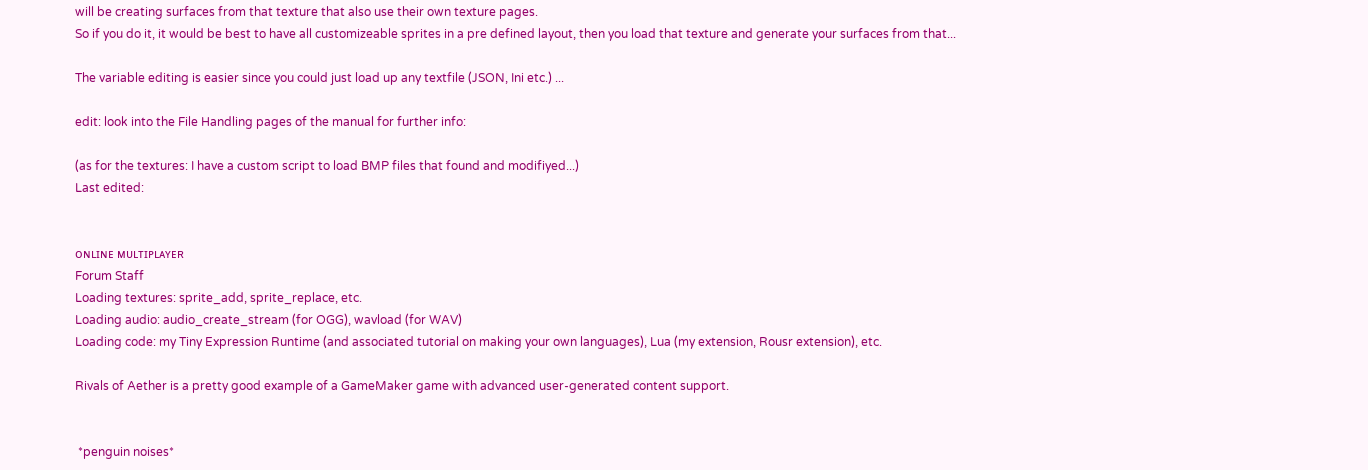will be creating surfaces from that texture that also use their own texture pages.
So if you do it, it would be best to have all customizeable sprites in a pre defined layout, then you load that texture and generate your surfaces from that...

The variable editing is easier since you could just load up any textfile (JSON, Ini etc.) ...

edit: look into the File Handling pages of the manual for further info:

(as for the textures: I have a custom script to load BMP files that found and modifiyed...)
Last edited:


ᴏɴʟɪɴᴇ ᴍᴜʟᴛɪᴘʟᴀʏᴇʀ
Forum Staff
Loading textures: sprite_add, sprite_replace, etc.
Loading audio: audio_create_stream (for OGG), wavload (for WAV)
Loading code: my Tiny Expression Runtime (and associated tutorial on making your own languages), Lua (my extension, Rousr extension), etc.

Rivals of Aether is a pretty good example of a GameMaker game with advanced user-generated content support.


 *penguin noises*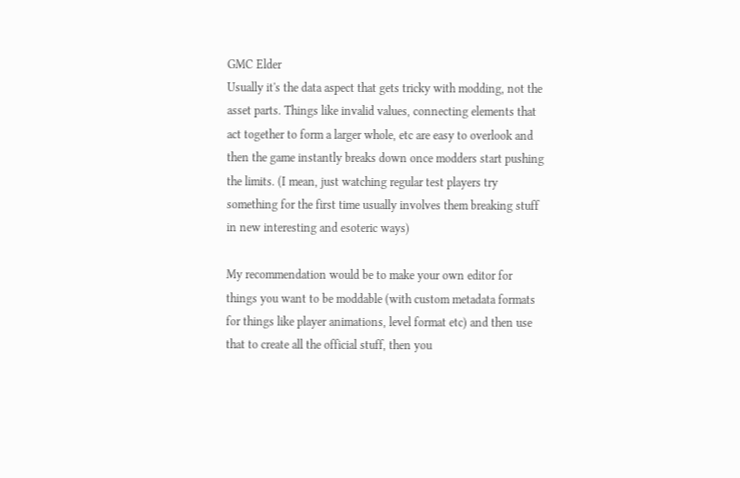GMC Elder
Usually it's the data aspect that gets tricky with modding, not the asset parts. Things like invalid values, connecting elements that act together to form a larger whole, etc are easy to overlook and then the game instantly breaks down once modders start pushing the limits. (I mean, just watching regular test players try something for the first time usually involves them breaking stuff in new interesting and esoteric ways)

My recommendation would be to make your own editor for things you want to be moddable (with custom metadata formats for things like player animations, level format etc) and then use that to create all the official stuff, then you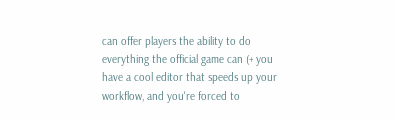can offer players the ability to do everything the official game can (+ you have a cool editor that speeds up your workflow, and you're forced to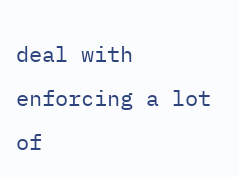deal with enforcing a lot of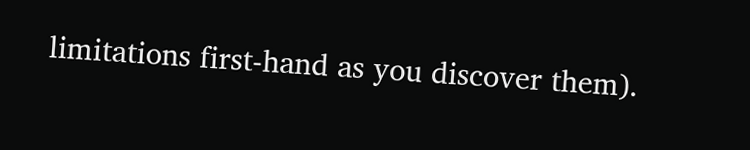limitations first-hand as you discover them).